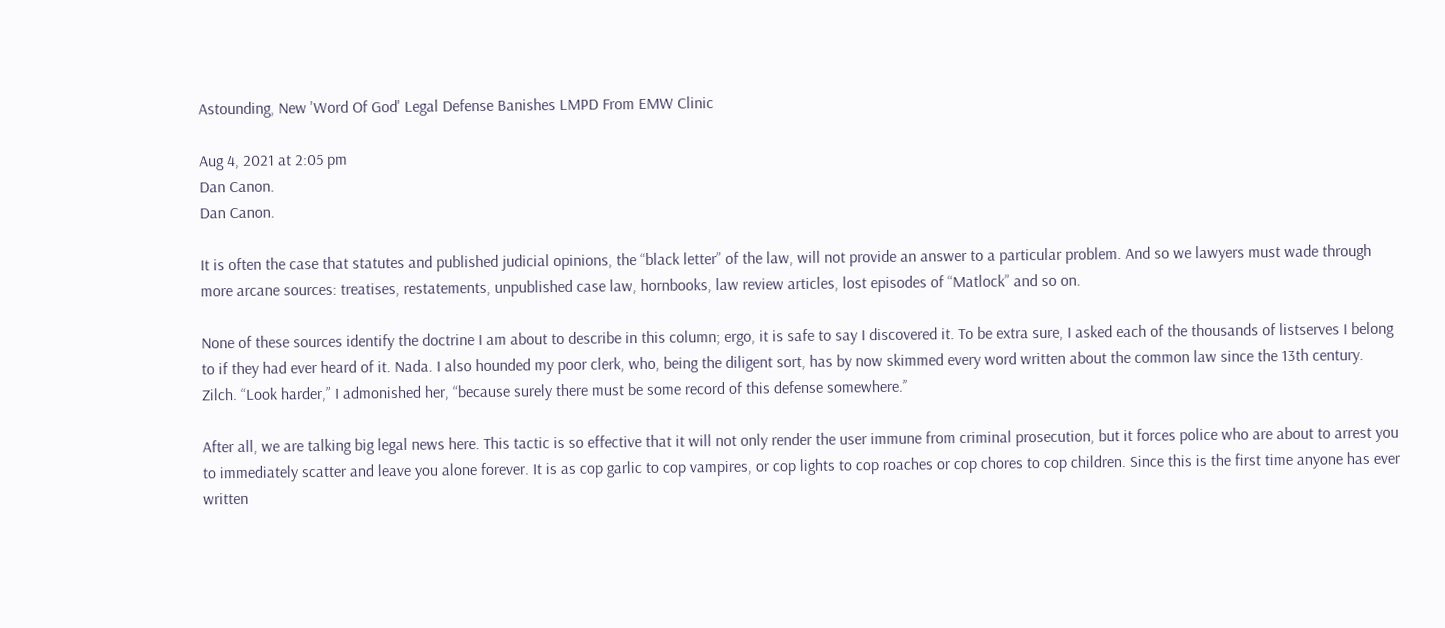Astounding, New 'Word Of God' Legal Defense Banishes LMPD From EMW Clinic

Aug 4, 2021 at 2:05 pm
Dan Canon.
Dan Canon.

It is often the case that statutes and published judicial opinions, the “black letter” of the law, will not provide an answer to a particular problem. And so we lawyers must wade through more arcane sources: treatises, restatements, unpublished case law, hornbooks, law review articles, lost episodes of “Matlock” and so on.

None of these sources identify the doctrine I am about to describe in this column; ergo, it is safe to say I discovered it. To be extra sure, I asked each of the thousands of listserves I belong to if they had ever heard of it. Nada. I also hounded my poor clerk, who, being the diligent sort, has by now skimmed every word written about the common law since the 13th century. Zilch. “Look harder,” I admonished her, “because surely there must be some record of this defense somewhere.’’

After all, we are talking big legal news here. This tactic is so effective that it will not only render the user immune from criminal prosecution, but it forces police who are about to arrest you to immediately scatter and leave you alone forever. It is as cop garlic to cop vampires, or cop lights to cop roaches or cop chores to cop children. Since this is the first time anyone has ever written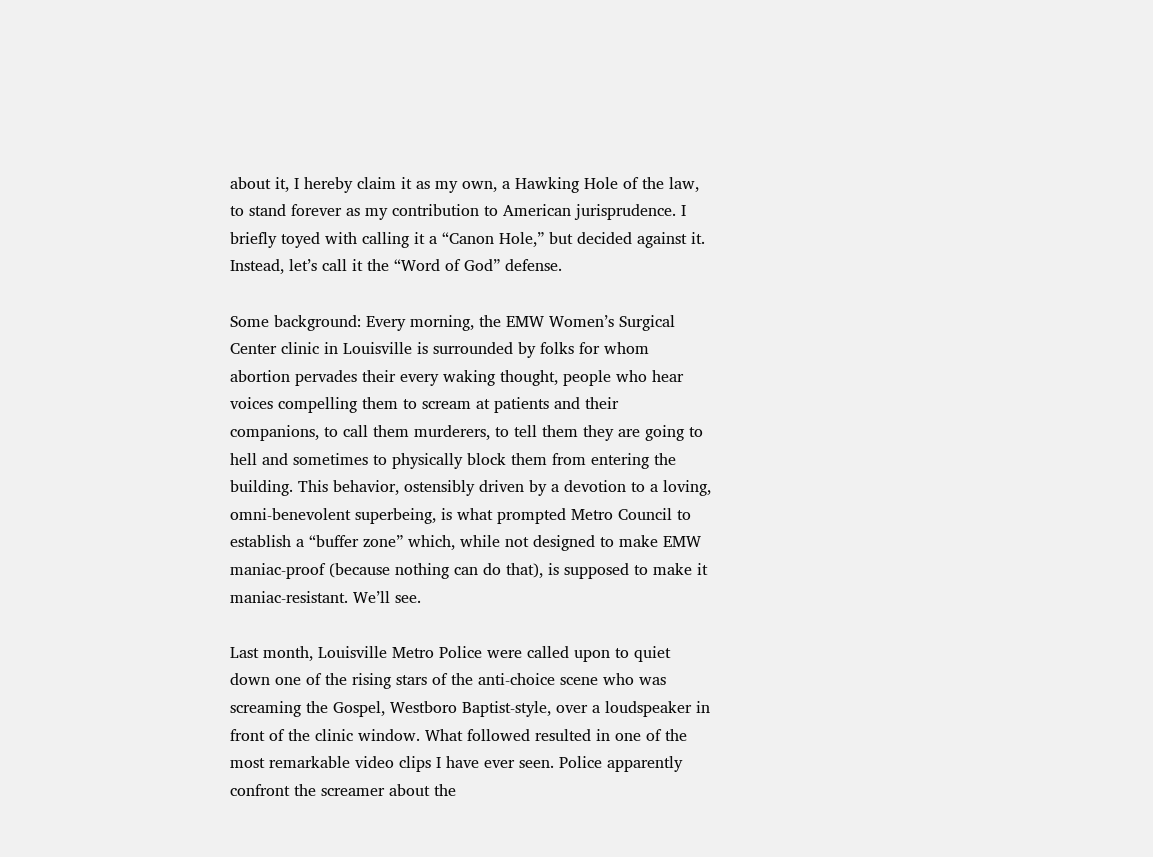about it, I hereby claim it as my own, a Hawking Hole of the law, to stand forever as my contribution to American jurisprudence. I briefly toyed with calling it a “Canon Hole,” but decided against it. Instead, let’s call it the “Word of God” defense.

Some background: Every morning, the EMW Women’s Surgical Center clinic in Louisville is surrounded by folks for whom abortion pervades their every waking thought, people who hear voices compelling them to scream at patients and their companions, to call them murderers, to tell them they are going to hell and sometimes to physically block them from entering the building. This behavior, ostensibly driven by a devotion to a loving, omni-benevolent superbeing, is what prompted Metro Council to establish a “buffer zone” which, while not designed to make EMW maniac-proof (because nothing can do that), is supposed to make it maniac-resistant. We’ll see.

Last month, Louisville Metro Police were called upon to quiet down one of the rising stars of the anti-choice scene who was screaming the Gospel, Westboro Baptist-style, over a loudspeaker in front of the clinic window. What followed resulted in one of the most remarkable video clips I have ever seen. Police apparently confront the screamer about the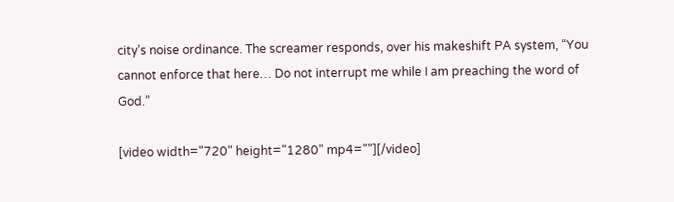city’s noise ordinance. The screamer responds, over his makeshift PA system, “You cannot enforce that here… Do not interrupt me while I am preaching the word of God.”

[video width="720" height="1280" mp4=""][/video]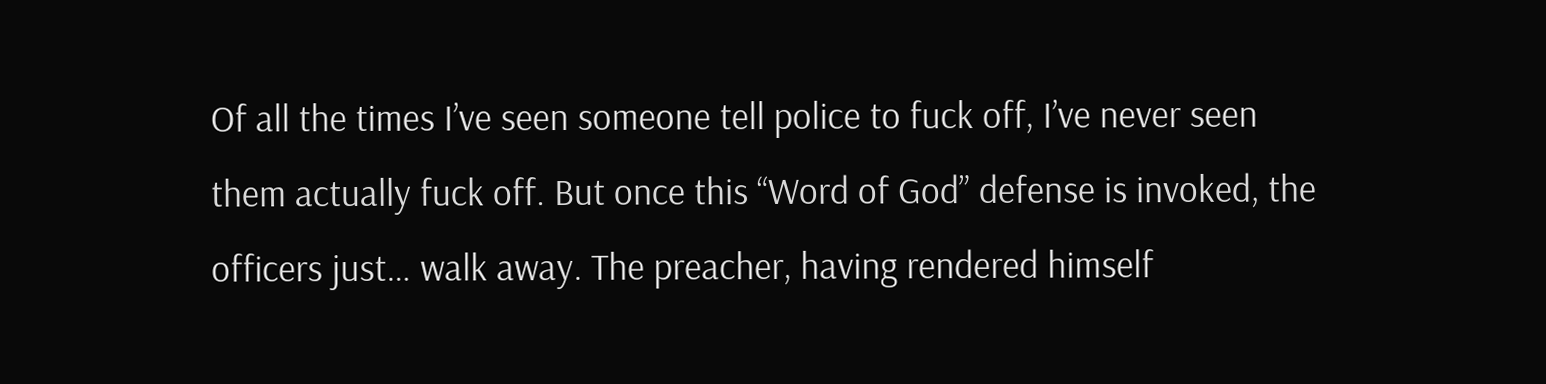Of all the times I’ve seen someone tell police to fuck off, I’ve never seen them actually fuck off. But once this “Word of God” defense is invoked, the officers just… walk away. The preacher, having rendered himself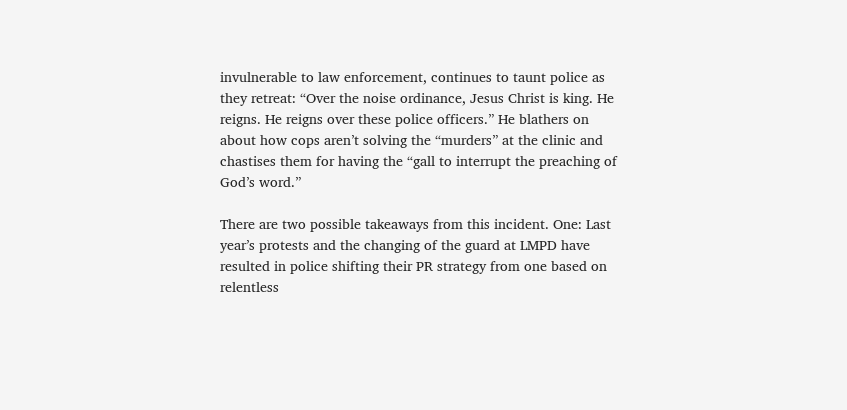invulnerable to law enforcement, continues to taunt police as they retreat: “Over the noise ordinance, Jesus Christ is king. He reigns. He reigns over these police officers.” He blathers on about how cops aren’t solving the “murders” at the clinic and chastises them for having the “gall to interrupt the preaching of God’s word.”

There are two possible takeaways from this incident. One: Last year’s protests and the changing of the guard at LMPD have resulted in police shifting their PR strategy from one based on relentless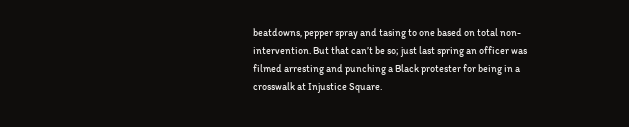beatdowns, pepper spray and tasing to one based on total non-intervention. But that can’t be so; just last spring an officer was filmed arresting and punching a Black protester for being in a crosswalk at Injustice Square.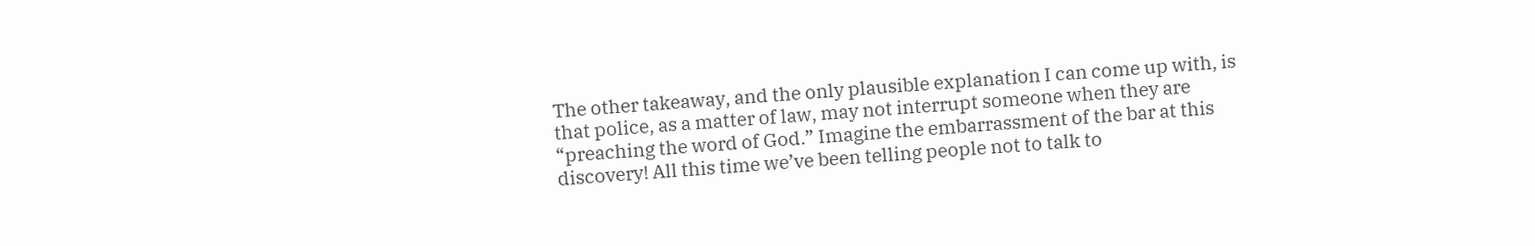The other takeaway, and the only plausible explanation I can come up with, is that police, as a matter of law, may not interrupt someone when they are “preaching the word of God.” Imagine the embarrassment of the bar at this discovery! All this time we’ve been telling people not to talk to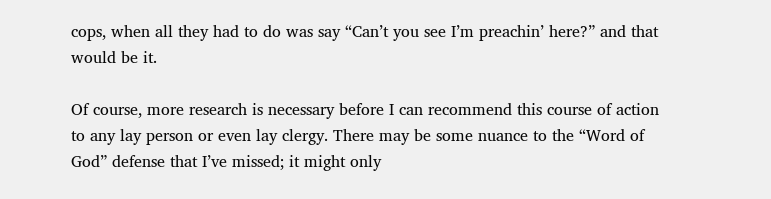cops, when all they had to do was say “Can’t you see I’m preachin’ here?” and that would be it.

Of course, more research is necessary before I can recommend this course of action to any lay person or even lay clergy. There may be some nuance to the “Word of God” defense that I’ve missed; it might only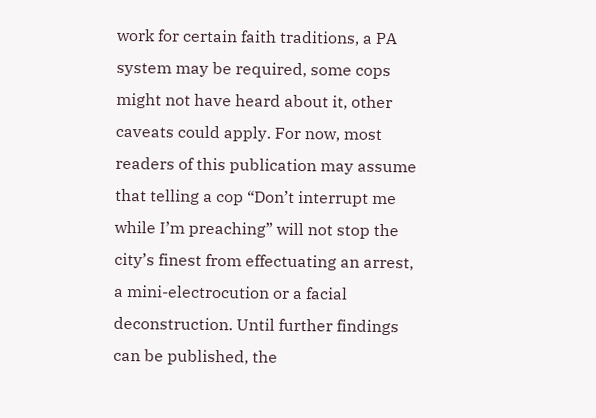work for certain faith traditions, a PA system may be required, some cops might not have heard about it, other caveats could apply. For now, most readers of this publication may assume that telling a cop “Don’t interrupt me while I’m preaching” will not stop the city’s finest from effectuating an arrest, a mini-electrocution or a facial deconstruction. Until further findings can be published, the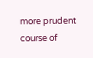more prudent course of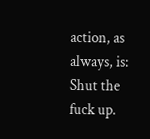action, as always, is: Shut the fuck up.